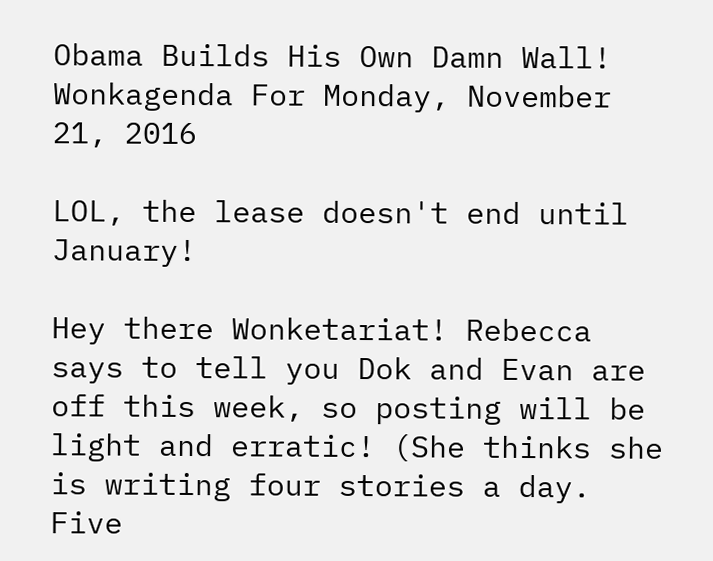Obama Builds His Own Damn Wall! Wonkagenda For Monday, November 21, 2016

LOL, the lease doesn't end until January!

Hey there Wonketariat! Rebecca says to tell you Dok and Evan are off this week, so posting will be light and erratic! (She thinks she is writing four stories a day. Five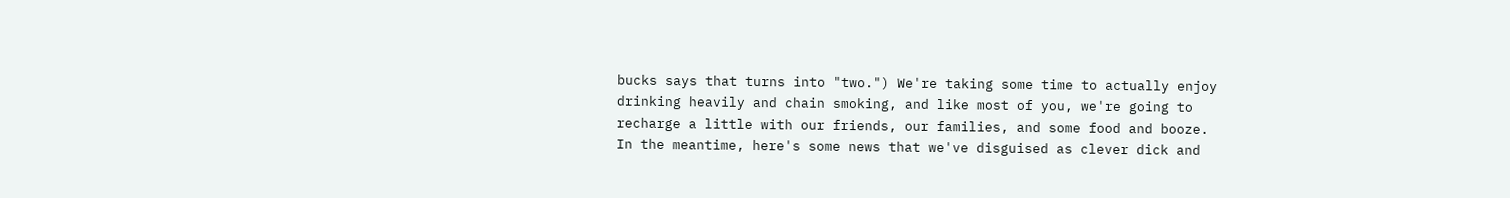bucks says that turns into "two.") We're taking some time to actually enjoy drinking heavily and chain smoking, and like most of you, we're going to recharge a little with our friends, our families, and some food and booze. In the meantime, here's some news that we've disguised as clever dick and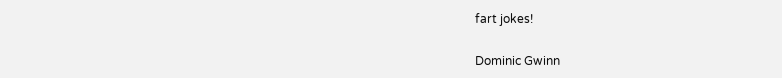fart jokes!

Dominic Gwinn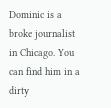Dominic is a broke journalist in Chicago. You can find him in a dirty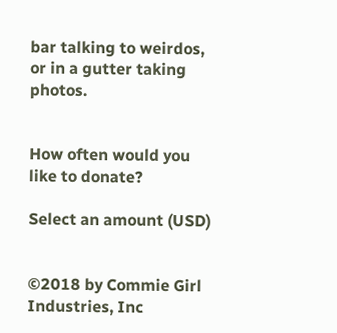bar talking to weirdos, or in a gutter taking photos.


How often would you like to donate?

Select an amount (USD)


©2018 by Commie Girl Industries, Inc